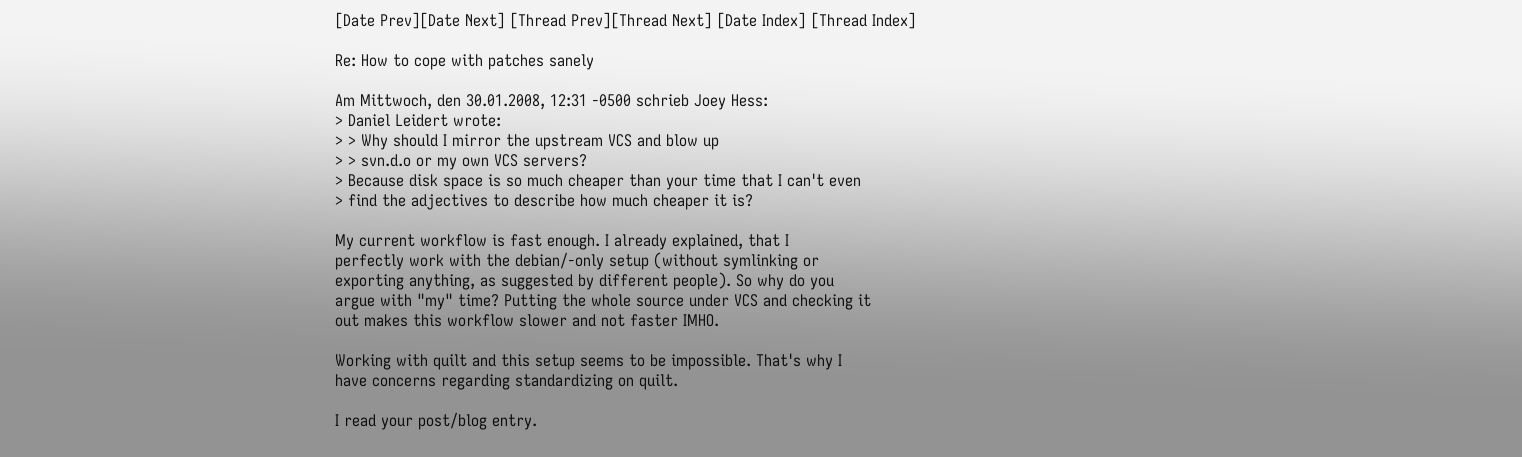[Date Prev][Date Next] [Thread Prev][Thread Next] [Date Index] [Thread Index]

Re: How to cope with patches sanely

Am Mittwoch, den 30.01.2008, 12:31 -0500 schrieb Joey Hess:
> Daniel Leidert wrote:
> > Why should I mirror the upstream VCS and blow up
> > svn.d.o or my own VCS servers?
> Because disk space is so much cheaper than your time that I can't even
> find the adjectives to describe how much cheaper it is?

My current workflow is fast enough. I already explained, that I
perfectly work with the debian/-only setup (without symlinking or
exporting anything, as suggested by different people). So why do you
argue with "my" time? Putting the whole source under VCS and checking it
out makes this workflow slower and not faster IMHO.

Working with quilt and this setup seems to be impossible. That's why I
have concerns regarding standardizing on quilt.

I read your post/blog entry.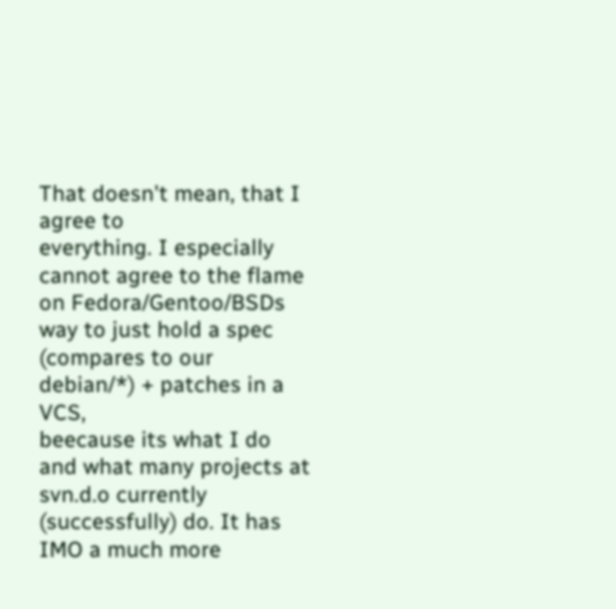That doesn't mean, that I agree to
everything. I especially cannot agree to the flame on Fedora/Gentoo/BSDs
way to just hold a spec (compares to our debian/*) + patches in a VCS,
beecause its what I do and what many projects at svn.d.o currently
(successfully) do. It has IMO a much more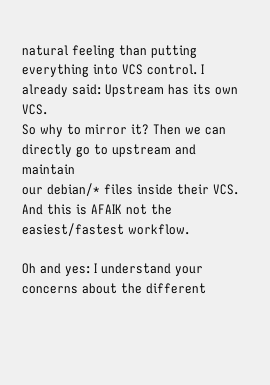natural feeling than putting
everything into VCS control. I already said: Upstream has its own VCS.
So why to mirror it? Then we can directly go to upstream and maintain
our debian/* files inside their VCS. And this is AFAIK not the
easiest/fastest workflow.

Oh and yes: I understand your concerns about the different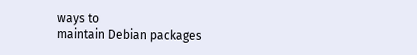ways to
maintain Debian packages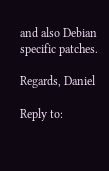and also Debian specific patches.

Regards, Daniel

Reply to: